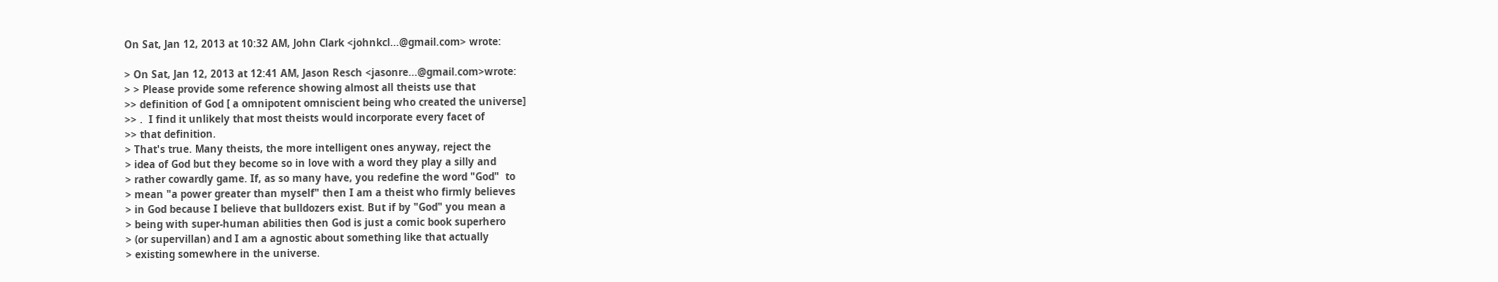On Sat, Jan 12, 2013 at 10:32 AM, John Clark <johnkcl...@gmail.com> wrote:

> On Sat, Jan 12, 2013 at 12:41 AM, Jason Resch <jasonre...@gmail.com>wrote:
> > Please provide some reference showing almost all theists use that
>> definition of God [ a omnipotent omniscient being who created the universe]
>> .  I find it unlikely that most theists would incorporate every facet of
>> that definition.
> That's true. Many theists, the more intelligent ones anyway, reject the
> idea of God but they become so in love with a word they play a silly and
> rather cowardly game. If, as so many have, you redefine the word "God"  to
> mean "a power greater than myself" then I am a theist who firmly believes
> in God because I believe that bulldozers exist. But if by "God" you mean a
> being with super-human abilities then God is just a comic book superhero
> (or supervillan) and I am a agnostic about something like that actually
> existing somewhere in the universe.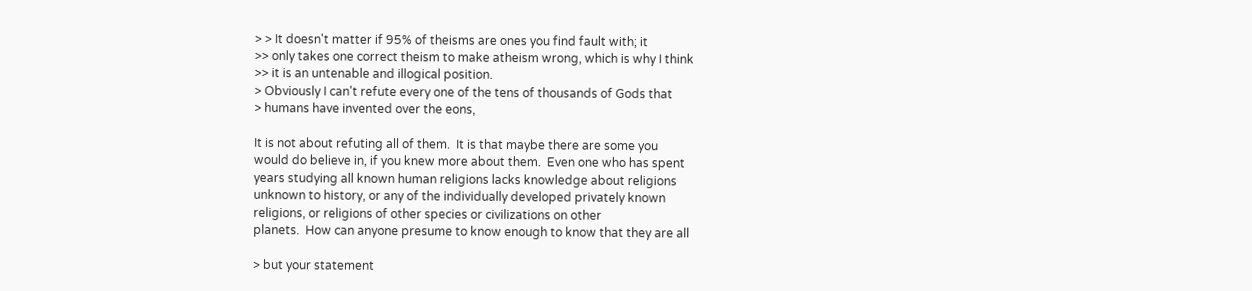> > It doesn't matter if 95% of theisms are ones you find fault with; it
>> only takes one correct theism to make atheism wrong, which is why I think
>> it is an untenable and illogical position.
> Obviously I can't refute every one of the tens of thousands of Gods that
> humans have invented over the eons,

It is not about refuting all of them.  It is that maybe there are some you
would do believe in, if you knew more about them.  Even one who has spent
years studying all known human religions lacks knowledge about religions
unknown to history, or any of the individually developed privately known
religions, or religions of other species or civilizations on other
planets.  How can anyone presume to know enough to know that they are all

> but your statement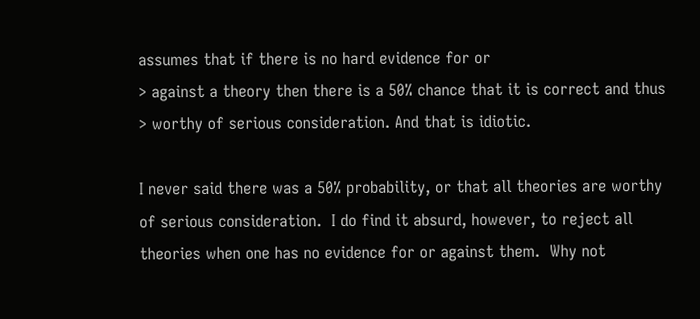assumes that if there is no hard evidence for or
> against a theory then there is a 50% chance that it is correct and thus
> worthy of serious consideration. And that is idiotic.

I never said there was a 50% probability, or that all theories are worthy
of serious consideration.  I do find it absurd, however, to reject all
theories when one has no evidence for or against them.  Why not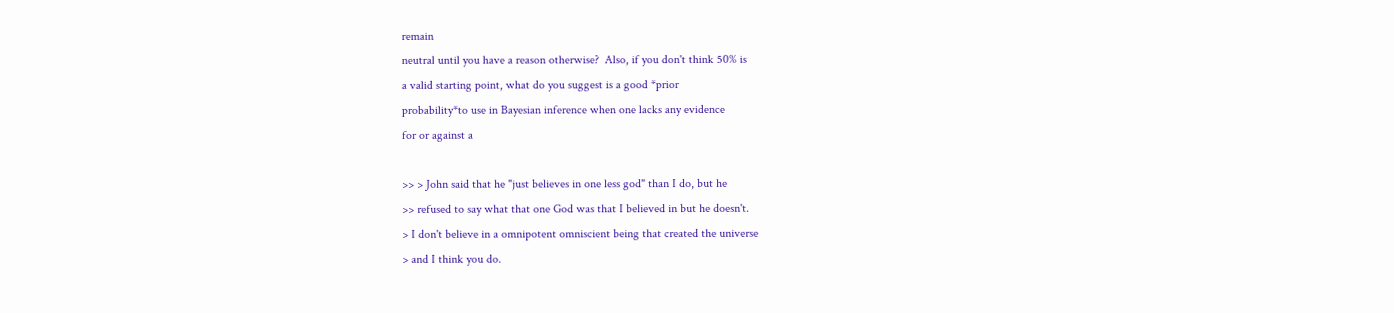remain
neutral until you have a reason otherwise?  Also, if you don't think 50% is
a valid starting point, what do you suggest is a good *prior
probability*to use in Bayesian inference when one lacks any evidence
for or against a

>> > John said that he "just believes in one less god" than I do, but he
>> refused to say what that one God was that I believed in but he doesn't.
> I don't believe in a omnipotent omniscient being that created the universe
> and I think you do.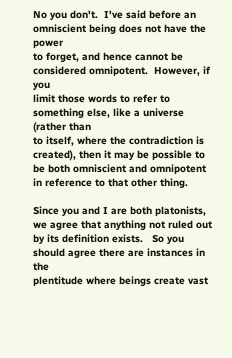No you don't.  I've said before an omniscient being does not have the power
to forget, and hence cannot be considered omnipotent.  However, if you
limit those words to refer to something else, like a universe (rather than
to itself, where the contradiction is created), then it may be possible to
be both omniscient and omnipotent in reference to that other thing.

Since you and I are both platonists, we agree that anything not ruled out
by its definition exists.   So you should agree there are instances in the
plentitude where beings create vast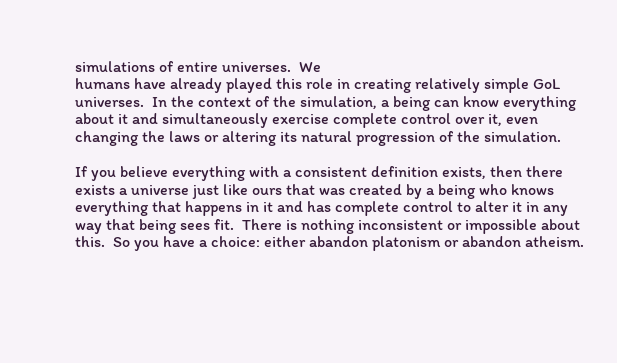simulations of entire universes.  We
humans have already played this role in creating relatively simple GoL
universes.  In the context of the simulation, a being can know everything
about it and simultaneously exercise complete control over it, even
changing the laws or altering its natural progression of the simulation.

If you believe everything with a consistent definition exists, then there
exists a universe just like ours that was created by a being who knows
everything that happens in it and has complete control to alter it in any
way that being sees fit.  There is nothing inconsistent or impossible about
this.  So you have a choice: either abandon platonism or abandon atheism.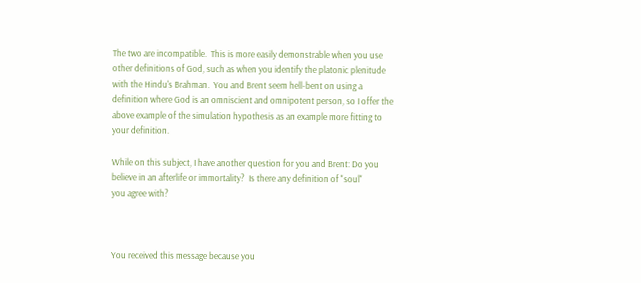The two are incompatible.  This is more easily demonstrable when you use
other definitions of God, such as when you identify the platonic plenitude
with the Hindu's Brahman.  You and Brent seem hell-bent on using a
definition where God is an omniscient and omnipotent person, so I offer the
above example of the simulation hypothesis as an example more fitting to
your definition.

While on this subject, I have another question for you and Brent: Do you
believe in an afterlife or immortality?  Is there any definition of "soul"
you agree with?



You received this message because you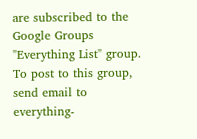are subscribed to the Google Groups
"Everything List" group.
To post to this group, send email to everything-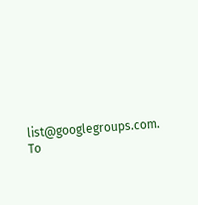list@googlegroups.com.
To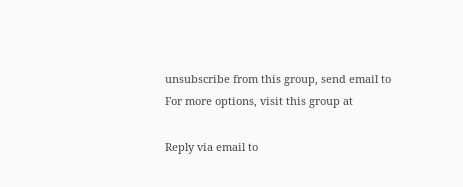unsubscribe from this group, send email to
For more options, visit this group at

Reply via email to